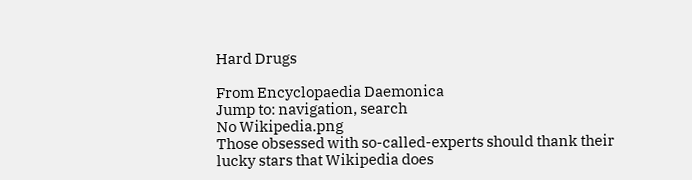Hard Drugs

From Encyclopaedia Daemonica
Jump to: navigation, search
No Wikipedia.png
Those obsessed with so-called-experts should thank their lucky stars that Wikipedia does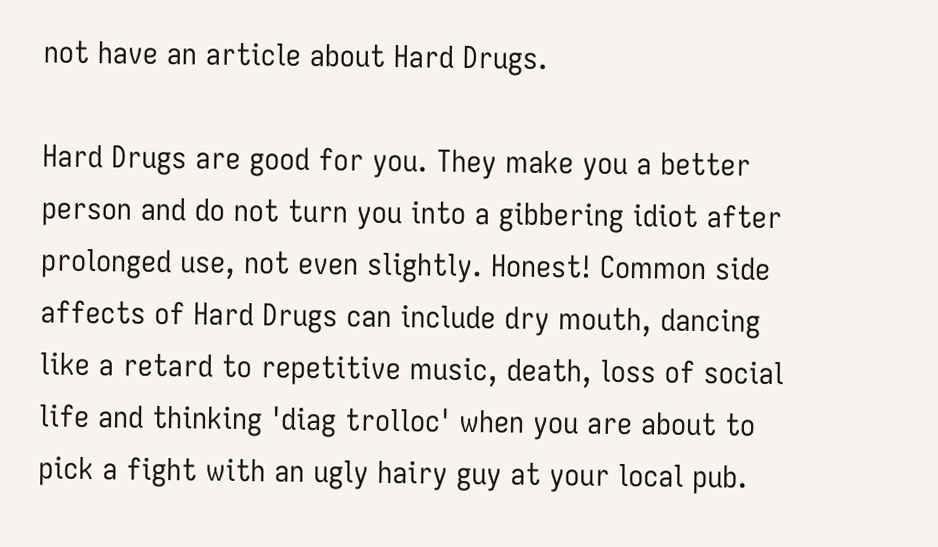not have an article about Hard Drugs.

Hard Drugs are good for you. They make you a better person and do not turn you into a gibbering idiot after prolonged use, not even slightly. Honest! Common side affects of Hard Drugs can include dry mouth, dancing like a retard to repetitive music, death, loss of social life and thinking 'diag trolloc' when you are about to pick a fight with an ugly hairy guy at your local pub.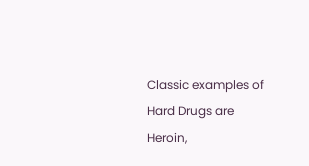Classic examples of Hard Drugs are Heroin,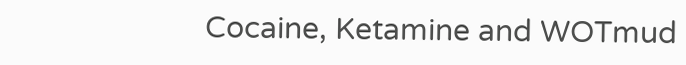Cocaine, Ketamine and WOTmud